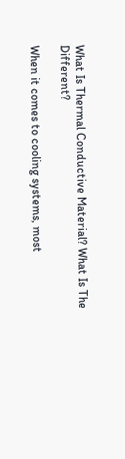What Is Thermal Conductive Material? What Is The Different?

When it comes to cooling systems, most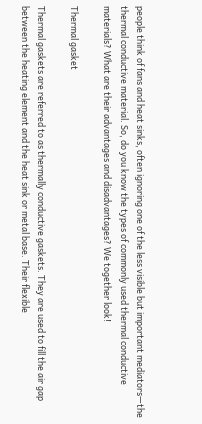people think of fans and heat sinks, often ignoring one of the less visible but important mediators—the thermal conductive material. So, do you know the types of commonly used thermal conductive materials? What are their advantages and disadvantages? We together look!

Thermal gasket

Thermal gaskets are referred to as thermally conductive gaskets. They are used to fill the air gap between the heating element and the heat sink or metal base. Their flexible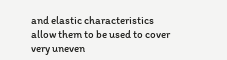and elastic characteristics allow them to be used to cover very uneven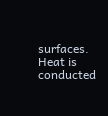surfaces. Heat is conducted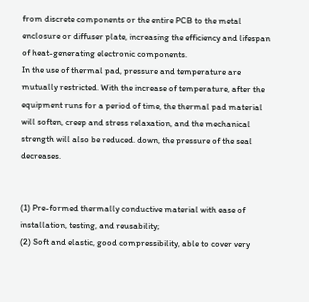from discrete components or the entire PCB to the metal enclosure or diffuser plate, increasing the efficiency and lifespan of heat-generating electronic components.
In the use of thermal pad, pressure and temperature are mutually restricted. With the increase of temperature, after the equipment runs for a period of time, the thermal pad material will soften, creep and stress relaxation, and the mechanical strength will also be reduced. down, the pressure of the seal decreases.


(1) Pre-formed thermally conductive material with ease of installation, testing, and reusability;
(2) Soft and elastic, good compressibility, able to cover very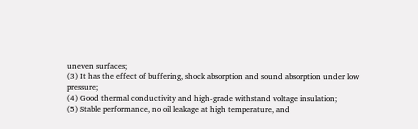uneven surfaces;
(3) It has the effect of buffering, shock absorption and sound absorption under low pressure;
(4) Good thermal conductivity and high-grade withstand voltage insulation;
(5) Stable performance, no oil leakage at high temperature, and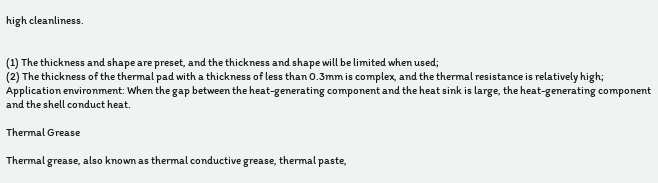high cleanliness.


(1) The thickness and shape are preset, and the thickness and shape will be limited when used;
(2) The thickness of the thermal pad with a thickness of less than 0.3mm is complex, and the thermal resistance is relatively high;
Application environment: When the gap between the heat-generating component and the heat sink is large, the heat-generating component and the shell conduct heat.

Thermal Grease

Thermal grease, also known as thermal conductive grease, thermal paste,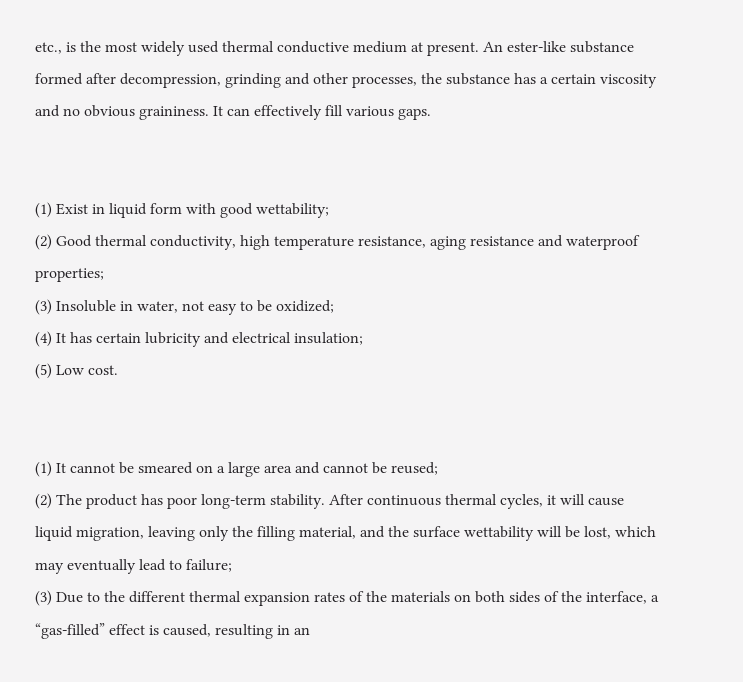etc., is the most widely used thermal conductive medium at present. An ester-like substance formed after decompression, grinding and other processes, the substance has a certain viscosity and no obvious graininess. It can effectively fill various gaps.


(1) Exist in liquid form with good wettability;
(2) Good thermal conductivity, high temperature resistance, aging resistance and waterproof properties;
(3) Insoluble in water, not easy to be oxidized;
(4) It has certain lubricity and electrical insulation;
(5) Low cost.


(1) It cannot be smeared on a large area and cannot be reused;
(2) The product has poor long-term stability. After continuous thermal cycles, it will cause liquid migration, leaving only the filling material, and the surface wettability will be lost, which may eventually lead to failure;
(3) Due to the different thermal expansion rates of the materials on both sides of the interface, a “gas-filled” effect is caused, resulting in an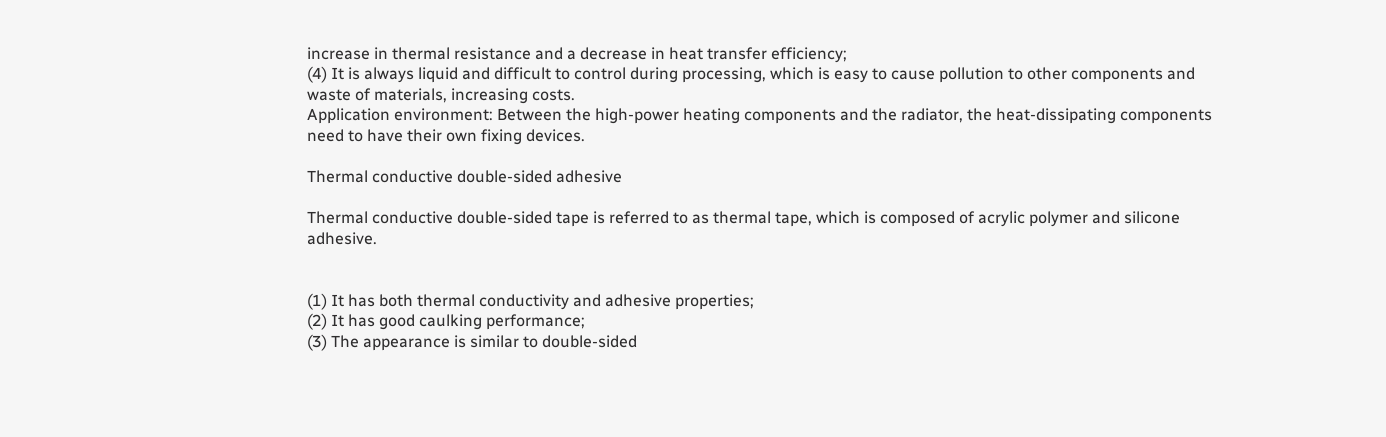increase in thermal resistance and a decrease in heat transfer efficiency;
(4) It is always liquid and difficult to control during processing, which is easy to cause pollution to other components and waste of materials, increasing costs.
Application environment: Between the high-power heating components and the radiator, the heat-dissipating components need to have their own fixing devices.

Thermal conductive double-sided adhesive

Thermal conductive double-sided tape is referred to as thermal tape, which is composed of acrylic polymer and silicone adhesive.


(1) It has both thermal conductivity and adhesive properties;
(2) It has good caulking performance;
(3) The appearance is similar to double-sided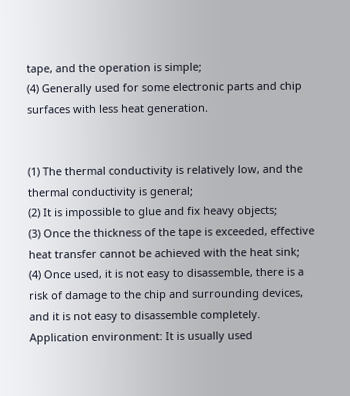tape, and the operation is simple;
(4) Generally used for some electronic parts and chip surfaces with less heat generation.


(1) The thermal conductivity is relatively low, and the thermal conductivity is general;
(2) It is impossible to glue and fix heavy objects;
(3) Once the thickness of the tape is exceeded, effective heat transfer cannot be achieved with the heat sink;
(4) Once used, it is not easy to disassemble, there is a risk of damage to the chip and surrounding devices, and it is not easy to disassemble completely.
Application environment: It is usually used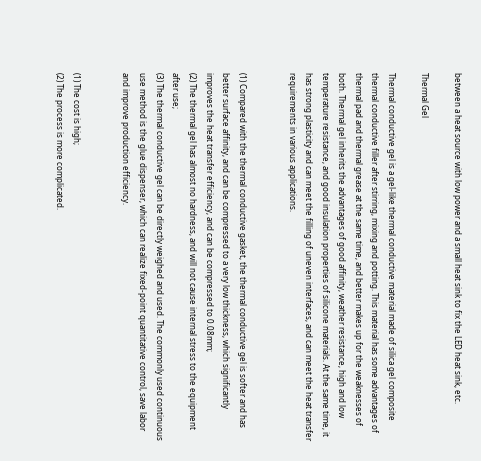between a heat source with low power and a small heat sink to fix the LED heat sink, etc.

Thermal Gel

Thermal conductive gel is a gel-like thermal conductive material made of silica gel composite thermal conductive filler after stirring, mixing and potting. This material has some advantages of thermal pad and thermal grease at the same time, and better makes up for the weaknesses of both. Thermal gel inherits the advantages of good affinity, weather resistance, high and low temperature resistance, and good insulation properties of silicone materials. At the same time, it has strong plasticity and can meet the filling of uneven interfaces, and can meet the heat transfer requirements in various applications.


(1) Compared with the thermal conductive gasket, the thermal conductive gel is softer and has better surface affinity, and can be compressed to a very low thickness, which significantly improves the heat transfer efficiency, and can be compressed to 0.08mm;
(2) The thermal gel has almost no hardness, and will not cause internal stress to the equipment after use;
(3) The thermal conductive gel can be directly weighed and used. The commonly used continuous use method is the glue dispenser, which can realize fixed-point quantitative control, save labor and improve production efficiency.


(1) The cost is high;
(2) The process is more complicated.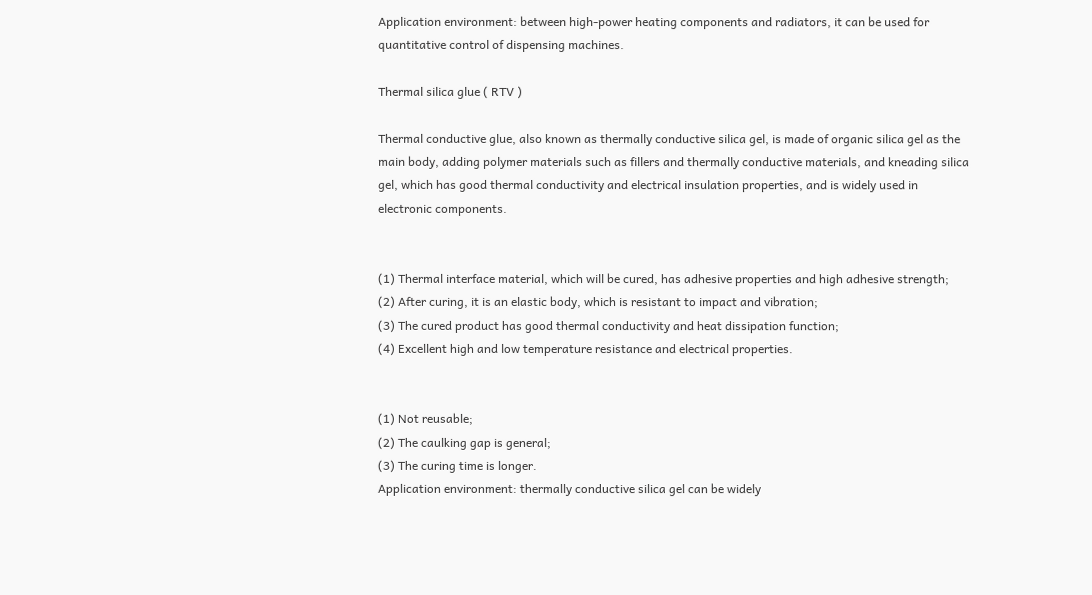Application environment: between high-power heating components and radiators, it can be used for quantitative control of dispensing machines.

Thermal silica glue ( RTV )

Thermal conductive glue, also known as thermally conductive silica gel, is made of organic silica gel as the main body, adding polymer materials such as fillers and thermally conductive materials, and kneading silica gel, which has good thermal conductivity and electrical insulation properties, and is widely used in electronic components.


(1) Thermal interface material, which will be cured, has adhesive properties and high adhesive strength;
(2) After curing, it is an elastic body, which is resistant to impact and vibration;
(3) The cured product has good thermal conductivity and heat dissipation function;
(4) Excellent high and low temperature resistance and electrical properties.


(1) Not reusable;
(2) The caulking gap is general;
(3) The curing time is longer.
Application environment: thermally conductive silica gel can be widely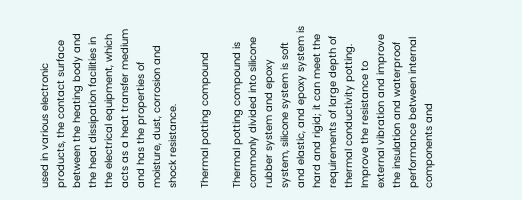used in various electronic products, the contact surface between the heating body and the heat dissipation facilities in the electrical equipment, which acts as a heat transfer medium and has the properties of moisture, dust, corrosion and shock resistance.

Thermal potting compound

Thermal potting compound is commonly divided into silicone rubber system and epoxy system, silicone system is soft and elastic, and epoxy system is hard and rigid; it can meet the requirements of large depth of thermal conductivity potting. Improve the resistance to external vibration and improve the insulation and waterproof performance between internal components and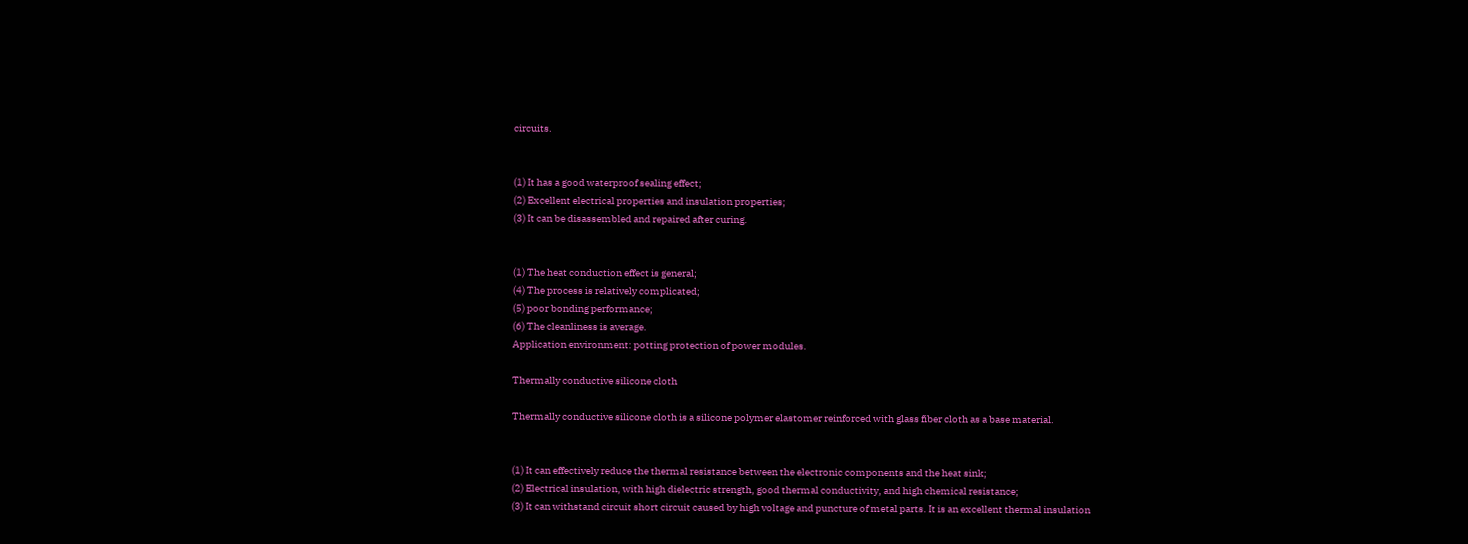circuits.


(1) It has a good waterproof sealing effect;
(2) Excellent electrical properties and insulation properties;
(3) It can be disassembled and repaired after curing.


(1) The heat conduction effect is general;
(4) The process is relatively complicated;
(5) poor bonding performance;
(6) The cleanliness is average.
Application environment: potting protection of power modules.

Thermally conductive silicone cloth

Thermally conductive silicone cloth is a silicone polymer elastomer reinforced with glass fiber cloth as a base material.


(1) It can effectively reduce the thermal resistance between the electronic components and the heat sink;
(2) Electrical insulation, with high dielectric strength, good thermal conductivity, and high chemical resistance;
(3) It can withstand circuit short circuit caused by high voltage and puncture of metal parts. It is an excellent thermal insulation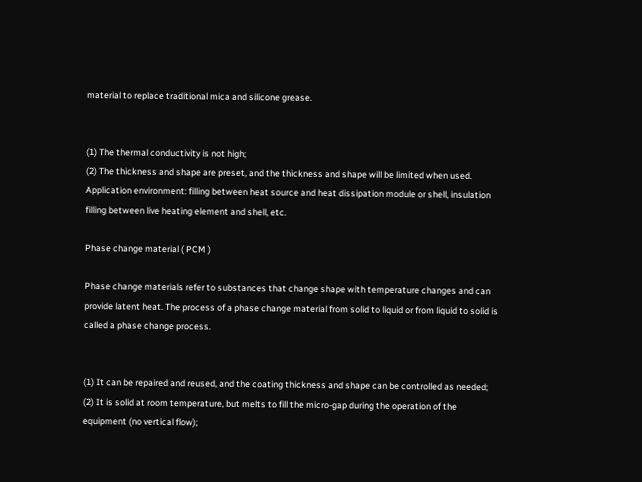material to replace traditional mica and silicone grease.


(1) The thermal conductivity is not high;
(2) The thickness and shape are preset, and the thickness and shape will be limited when used.
Application environment: filling between heat source and heat dissipation module or shell, insulation filling between live heating element and shell, etc.

Phase change material ( PCM )

Phase change materials refer to substances that change shape with temperature changes and can provide latent heat. The process of a phase change material from solid to liquid or from liquid to solid is called a phase change process.


(1) It can be repaired and reused, and the coating thickness and shape can be controlled as needed;
(2) It is solid at room temperature, but melts to fill the micro-gap during the operation of the equipment (no vertical flow);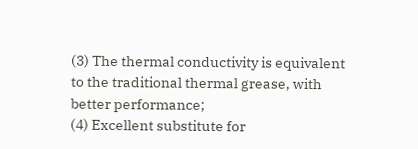(3) The thermal conductivity is equivalent to the traditional thermal grease, with better performance;
(4) Excellent substitute for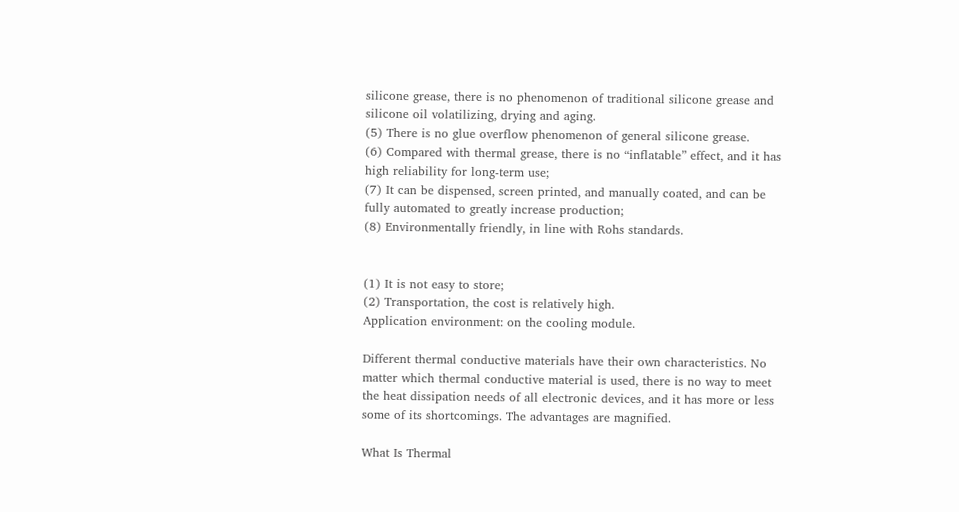silicone grease, there is no phenomenon of traditional silicone grease and silicone oil volatilizing, drying and aging.
(5) There is no glue overflow phenomenon of general silicone grease.
(6) Compared with thermal grease, there is no “inflatable” effect, and it has high reliability for long-term use;
(7) It can be dispensed, screen printed, and manually coated, and can be fully automated to greatly increase production;
(8) Environmentally friendly, in line with Rohs standards.


(1) It is not easy to store;
(2) Transportation, the cost is relatively high.
Application environment: on the cooling module.

Different thermal conductive materials have their own characteristics. No matter which thermal conductive material is used, there is no way to meet the heat dissipation needs of all electronic devices, and it has more or less some of its shortcomings. The advantages are magnified.

What Is Thermal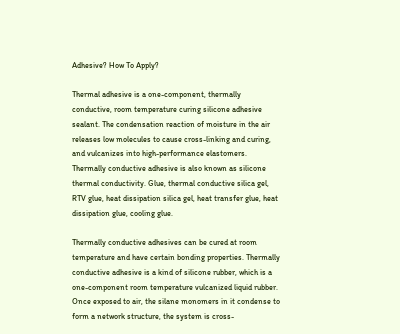Adhesive? How To Apply?

Thermal adhesive is a one-component, thermally conductive, room temperature curing silicone adhesive sealant. The condensation reaction of moisture in the air releases low molecules to cause cross-linking and curing, and vulcanizes into high-performance elastomers. Thermally conductive adhesive is also known as silicone thermal conductivity. Glue, thermal conductive silica gel, RTV glue, heat dissipation silica gel, heat transfer glue, heat dissipation glue, cooling glue.

Thermally conductive adhesives can be cured at room temperature and have certain bonding properties. Thermally conductive adhesive is a kind of silicone rubber, which is a one-component room temperature vulcanized liquid rubber. Once exposed to air, the silane monomers in it condense to form a network structure, the system is cross-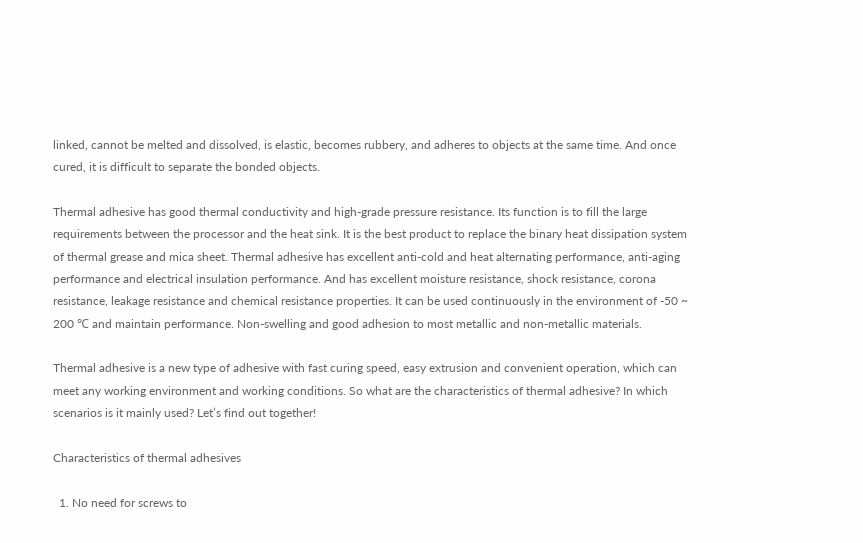linked, cannot be melted and dissolved, is elastic, becomes rubbery, and adheres to objects at the same time. And once cured, it is difficult to separate the bonded objects.

Thermal adhesive has good thermal conductivity and high-grade pressure resistance. Its function is to fill the large requirements between the processor and the heat sink. It is the best product to replace the binary heat dissipation system of thermal grease and mica sheet. Thermal adhesive has excellent anti-cold and heat alternating performance, anti-aging performance and electrical insulation performance. And has excellent moisture resistance, shock resistance, corona resistance, leakage resistance and chemical resistance properties. It can be used continuously in the environment of -50 ~ 200 ℃ and maintain performance. Non-swelling and good adhesion to most metallic and non-metallic materials.

Thermal adhesive is a new type of adhesive with fast curing speed, easy extrusion and convenient operation, which can meet any working environment and working conditions. So what are the characteristics of thermal adhesive? In which scenarios is it mainly used? Let’s find out together!

Characteristics of thermal adhesives

  1. No need for screws to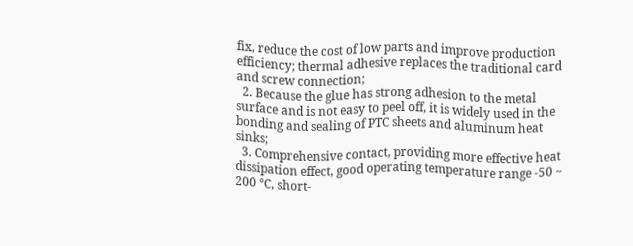fix, reduce the cost of low parts and improve production efficiency; thermal adhesive replaces the traditional card and screw connection;
  2. Because the glue has strong adhesion to the metal surface and is not easy to peel off, it is widely used in the bonding and sealing of PTC sheets and aluminum heat sinks;
  3. Comprehensive contact, providing more effective heat dissipation effect, good operating temperature range -50 ~ 200 ℃, short-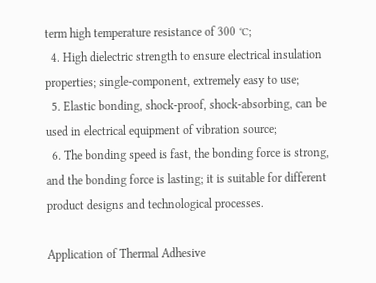term high temperature resistance of 300 ℃;
  4. High dielectric strength to ensure electrical insulation properties; single-component, extremely easy to use;
  5. Elastic bonding, shock-proof, shock-absorbing, can be used in electrical equipment of vibration source;
  6. The bonding speed is fast, the bonding force is strong, and the bonding force is lasting; it is suitable for different product designs and technological processes.

Application of Thermal Adhesive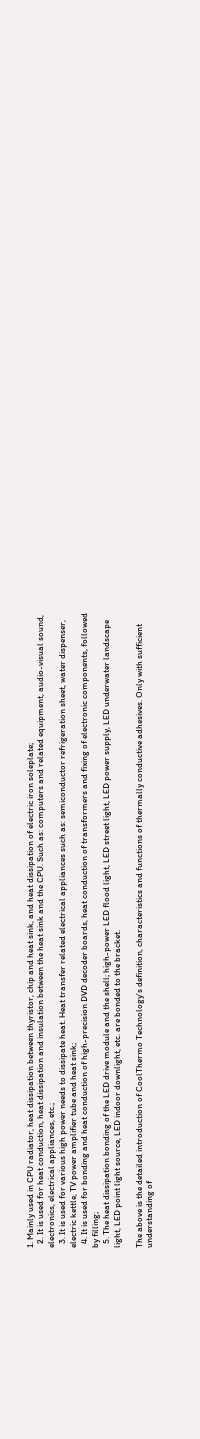1. Mainly used in CPU radiator, heat dissipation between thyristor, chip and heat sink, and heat dissipation of electric iron soleplate;
  2. It is used for heat conduction, heat dissipation and insulation between the heat sink and the CPU. Such as: computers and related equipment, audio-visual sound, electronics, electrical appliances, etc.;
  3. It is used for various high power needs to dissipate heat. Heat transfer related electrical appliances such as: semiconductor refrigeration sheet, water dispenser, electric kettle, TV power amplifier tube and heat sink;
  4. It is used for bonding and heat conduction of high-precision DVD decoder boards, heat conduction of transformers and fixing of electronic components, followed by filling;
  5. The heat dissipation bonding of the LED drive module and the shell; high-power LED flood light, LED street light, LED power supply, LED underwater landscape light, LED point light source, LED indoor downlight, etc. are bonded to the bracket.

The above is the detailed introduction of CoolThermo Technology’s definition, characteristics and functions of thermally conductive adhesives. Only with sufficient understanding of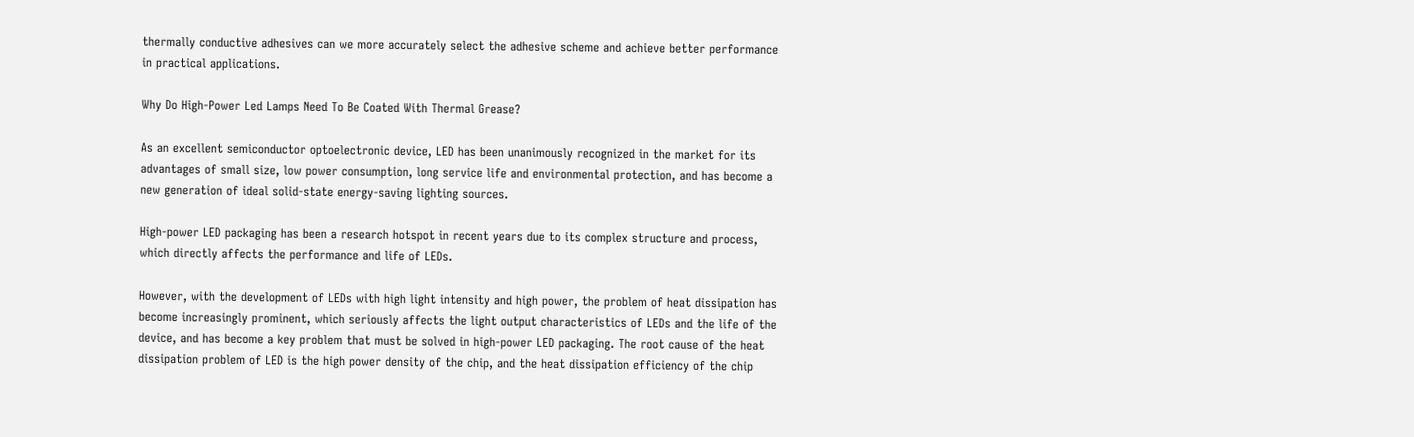thermally conductive adhesives can we more accurately select the adhesive scheme and achieve better performance in practical applications.

Why Do High-Power Led Lamps Need To Be Coated With Thermal Grease?

As an excellent semiconductor optoelectronic device, LED has been unanimously recognized in the market for its advantages of small size, low power consumption, long service life and environmental protection, and has become a new generation of ideal solid-state energy-saving lighting sources.

High-power LED packaging has been a research hotspot in recent years due to its complex structure and process, which directly affects the performance and life of LEDs.

However, with the development of LEDs with high light intensity and high power, the problem of heat dissipation has become increasingly prominent, which seriously affects the light output characteristics of LEDs and the life of the device, and has become a key problem that must be solved in high-power LED packaging. The root cause of the heat dissipation problem of LED is the high power density of the chip, and the heat dissipation efficiency of the chip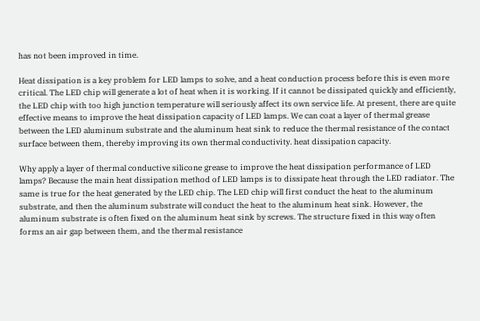has not been improved in time.

Heat dissipation is a key problem for LED lamps to solve, and a heat conduction process before this is even more critical. The LED chip will generate a lot of heat when it is working. If it cannot be dissipated quickly and efficiently, the LED chip with too high junction temperature will seriously affect its own service life. At present, there are quite effective means to improve the heat dissipation capacity of LED lamps. We can coat a layer of thermal grease between the LED aluminum substrate and the aluminum heat sink to reduce the thermal resistance of the contact surface between them, thereby improving its own thermal conductivity. heat dissipation capacity.

Why apply a layer of thermal conductive silicone grease to improve the heat dissipation performance of LED lamps? Because the main heat dissipation method of LED lamps is to dissipate heat through the LED radiator. The same is true for the heat generated by the LED chip. The LED chip will first conduct the heat to the aluminum substrate, and then the aluminum substrate will conduct the heat to the aluminum heat sink. However, the aluminum substrate is often fixed on the aluminum heat sink by screws. The structure fixed in this way often forms an air gap between them, and the thermal resistance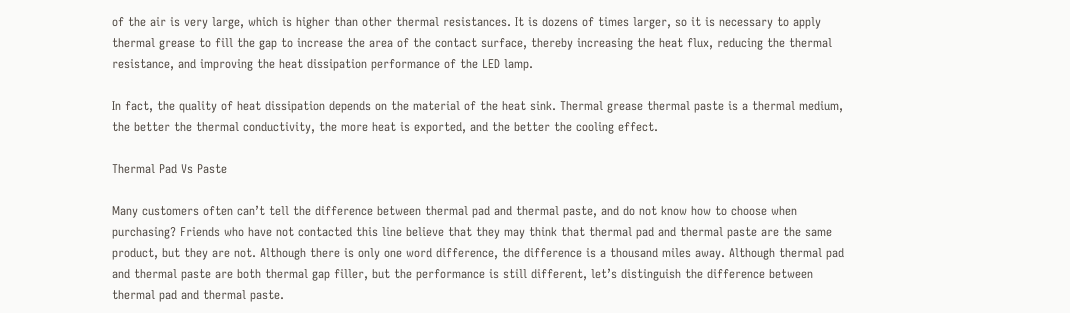of the air is very large, which is higher than other thermal resistances. It is dozens of times larger, so it is necessary to apply thermal grease to fill the gap to increase the area of the contact surface, thereby increasing the heat flux, reducing the thermal resistance, and improving the heat dissipation performance of the LED lamp.

In fact, the quality of heat dissipation depends on the material of the heat sink. Thermal grease thermal paste is a thermal medium, the better the thermal conductivity, the more heat is exported, and the better the cooling effect.

Thermal Pad Vs Paste

Many customers often can’t tell the difference between thermal pad and thermal paste, and do not know how to choose when purchasing? Friends who have not contacted this line believe that they may think that thermal pad and thermal paste are the same product, but they are not. Although there is only one word difference, the difference is a thousand miles away. Although thermal pad and thermal paste are both thermal gap filler, but the performance is still different, let’s distinguish the difference between thermal pad and thermal paste.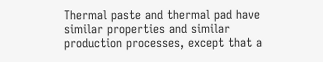Thermal paste and thermal pad have similar properties and similar production processes, except that a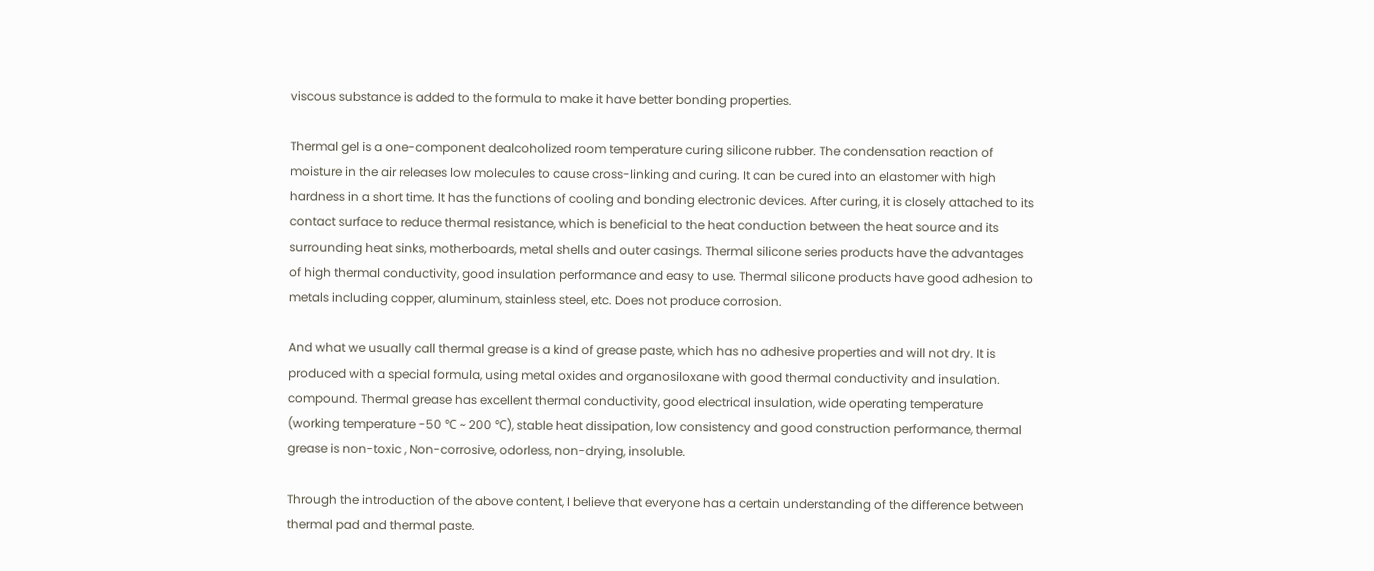viscous substance is added to the formula to make it have better bonding properties.

Thermal gel is a one-component dealcoholized room temperature curing silicone rubber. The condensation reaction of moisture in the air releases low molecules to cause cross-linking and curing. It can be cured into an elastomer with high hardness in a short time. It has the functions of cooling and bonding electronic devices. After curing, it is closely attached to its contact surface to reduce thermal resistance, which is beneficial to the heat conduction between the heat source and its surrounding heat sinks, motherboards, metal shells and outer casings. Thermal silicone series products have the advantages of high thermal conductivity, good insulation performance and easy to use. Thermal silicone products have good adhesion to metals including copper, aluminum, stainless steel, etc. Does not produce corrosion.

And what we usually call thermal grease is a kind of grease paste, which has no adhesive properties and will not dry. It is produced with a special formula, using metal oxides and organosiloxane with good thermal conductivity and insulation. compound. Thermal grease has excellent thermal conductivity, good electrical insulation, wide operating temperature (working temperature -50 ℃ ~ 200 ℃), stable heat dissipation, low consistency and good construction performance, thermal grease is non-toxic , Non-corrosive, odorless, non-drying, insoluble.

Through the introduction of the above content, I believe that everyone has a certain understanding of the difference between thermal pad and thermal paste.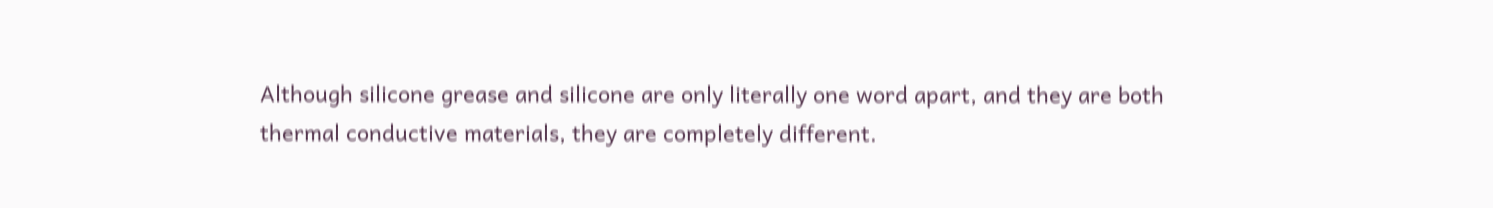Although silicone grease and silicone are only literally one word apart, and they are both thermal conductive materials, they are completely different.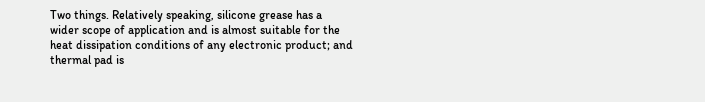Two things. Relatively speaking, silicone grease has a wider scope of application and is almost suitable for the heat dissipation conditions of any electronic product; and thermal pad is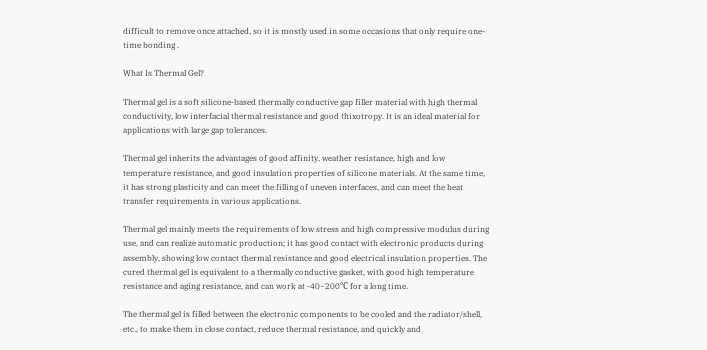difficult to remove once attached, so it is mostly used in some occasions that only require one-time bonding .

What Is Thermal Gel?

Thermal gel is a soft silicone-based thermally conductive gap filler material with high thermal conductivity, low interfacial thermal resistance and good thixotropy. It is an ideal material for applications with large gap tolerances.

Thermal gel inherits the advantages of good affinity, weather resistance, high and low temperature resistance, and good insulation properties of silicone materials. At the same time, it has strong plasticity and can meet the filling of uneven interfaces, and can meet the heat transfer requirements in various applications.

Thermal gel mainly meets the requirements of low stress and high compressive modulus during use, and can realize automatic production; it has good contact with electronic products during assembly, showing low contact thermal resistance and good electrical insulation properties. The cured thermal gel is equivalent to a thermally conductive gasket, with good high temperature resistance and aging resistance, and can work at -40~200℃ for a long time.

The thermal gel is filled between the electronic components to be cooled and the radiator/shell, etc., to make them in close contact, reduce thermal resistance, and quickly and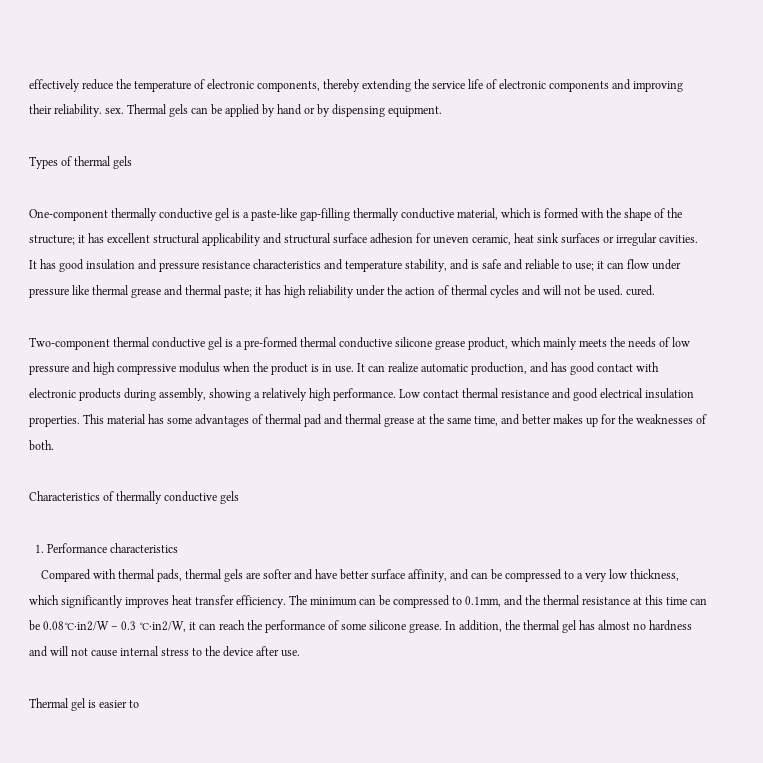effectively reduce the temperature of electronic components, thereby extending the service life of electronic components and improving their reliability. sex. Thermal gels can be applied by hand or by dispensing equipment.

Types of thermal gels

One-component thermally conductive gel is a paste-like gap-filling thermally conductive material, which is formed with the shape of the structure; it has excellent structural applicability and structural surface adhesion for uneven ceramic, heat sink surfaces or irregular cavities. It has good insulation and pressure resistance characteristics and temperature stability, and is safe and reliable to use; it can flow under pressure like thermal grease and thermal paste; it has high reliability under the action of thermal cycles and will not be used. cured.

Two-component thermal conductive gel is a pre-formed thermal conductive silicone grease product, which mainly meets the needs of low pressure and high compressive modulus when the product is in use. It can realize automatic production, and has good contact with electronic products during assembly, showing a relatively high performance. Low contact thermal resistance and good electrical insulation properties. This material has some advantages of thermal pad and thermal grease at the same time, and better makes up for the weaknesses of both.

Characteristics of thermally conductive gels

  1. Performance characteristics
    Compared with thermal pads, thermal gels are softer and have better surface affinity, and can be compressed to a very low thickness, which significantly improves heat transfer efficiency. The minimum can be compressed to 0.1mm, and the thermal resistance at this time can be 0.08℃·in2/W – 0.3 ℃·in2/W, it can reach the performance of some silicone grease. In addition, the thermal gel has almost no hardness and will not cause internal stress to the device after use.

Thermal gel is easier to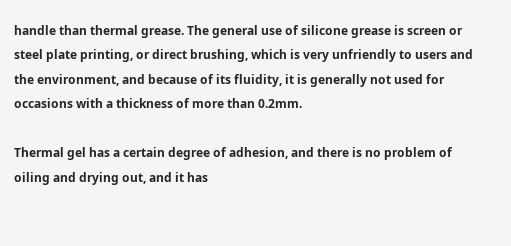handle than thermal grease. The general use of silicone grease is screen or steel plate printing, or direct brushing, which is very unfriendly to users and the environment, and because of its fluidity, it is generally not used for occasions with a thickness of more than 0.2mm.

Thermal gel has a certain degree of adhesion, and there is no problem of oiling and drying out, and it has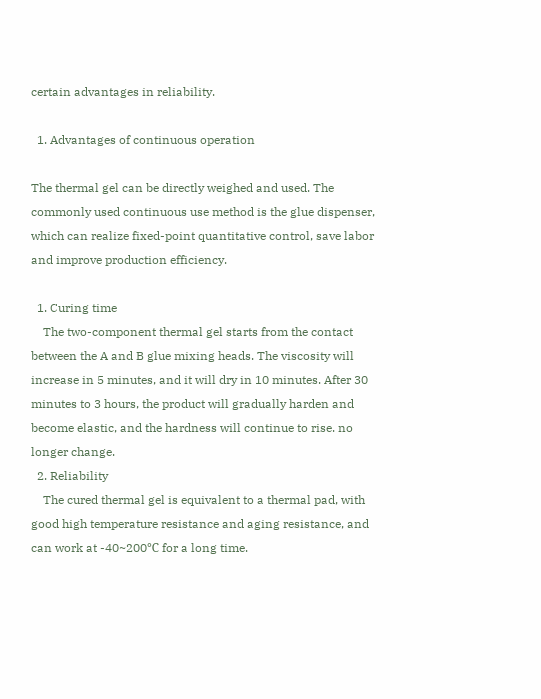certain advantages in reliability.

  1. Advantages of continuous operation

The thermal gel can be directly weighed and used. The commonly used continuous use method is the glue dispenser, which can realize fixed-point quantitative control, save labor and improve production efficiency.

  1. Curing time
    The two-component thermal gel starts from the contact between the A and B glue mixing heads. The viscosity will increase in 5 minutes, and it will dry in 10 minutes. After 30 minutes to 3 hours, the product will gradually harden and become elastic, and the hardness will continue to rise. no longer change.
  2. Reliability
    The cured thermal gel is equivalent to a thermal pad, with good high temperature resistance and aging resistance, and can work at -40~200℃ for a long time.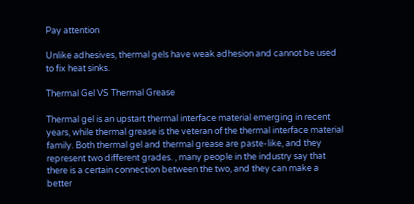Pay attention

Unlike adhesives, thermal gels have weak adhesion and cannot be used to fix heat sinks.

Thermal Gel VS Thermal Grease

Thermal gel is an upstart thermal interface material emerging in recent years, while thermal grease is the veteran of the thermal interface material family. Both thermal gel and thermal grease are paste-like, and they represent two different grades. , many people in the industry say that there is a certain connection between the two, and they can make a better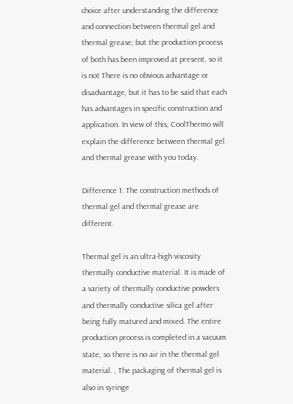choice after understanding the difference and connection between thermal gel and thermal grease; but the production process of both has been improved at present, so it is not There is no obvious advantage or disadvantage, but it has to be said that each has advantages in specific construction and application. In view of this, CoolThermo will explain the difference between thermal gel and thermal grease with you today.

Difference 1: The construction methods of thermal gel and thermal grease are different.

Thermal gel is an ultra-high viscosity thermally conductive material. It is made of a variety of thermally conductive powders and thermally conductive silica gel after being fully matured and mixed. The entire production process is completed in a vacuum state, so there is no air in the thermal gel material. , The packaging of thermal gel is also in syringe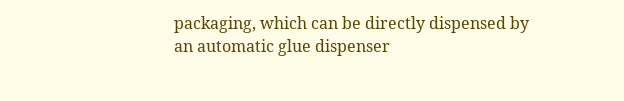packaging, which can be directly dispensed by an automatic glue dispenser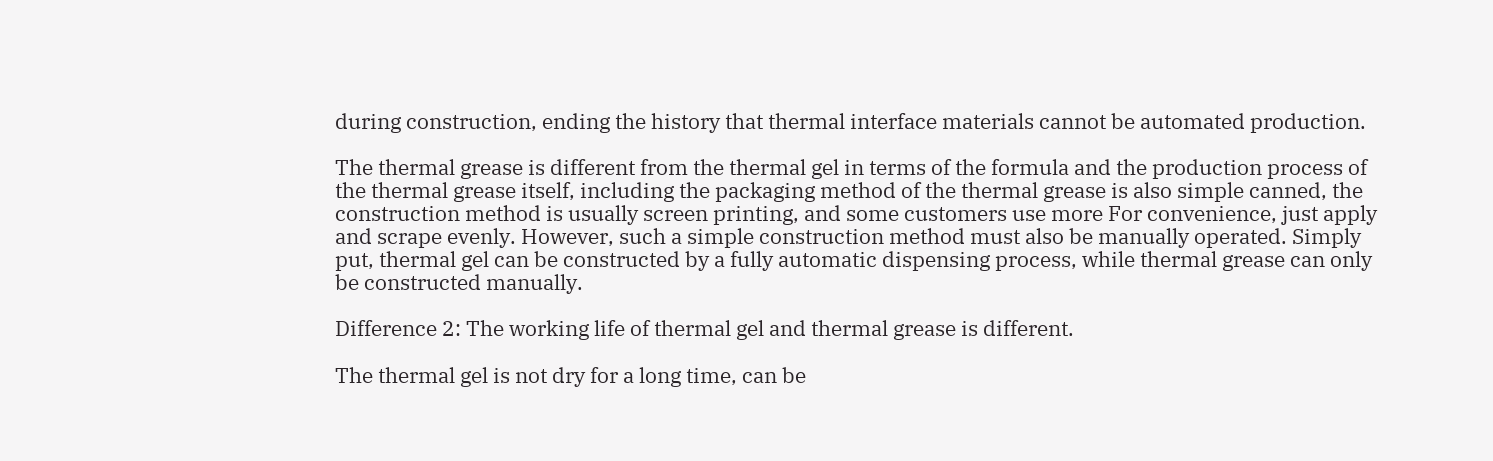during construction, ending the history that thermal interface materials cannot be automated production.

The thermal grease is different from the thermal gel in terms of the formula and the production process of the thermal grease itself, including the packaging method of the thermal grease is also simple canned, the construction method is usually screen printing, and some customers use more For convenience, just apply and scrape evenly. However, such a simple construction method must also be manually operated. Simply put, thermal gel can be constructed by a fully automatic dispensing process, while thermal grease can only be constructed manually.

Difference 2: The working life of thermal gel and thermal grease is different.

The thermal gel is not dry for a long time, can be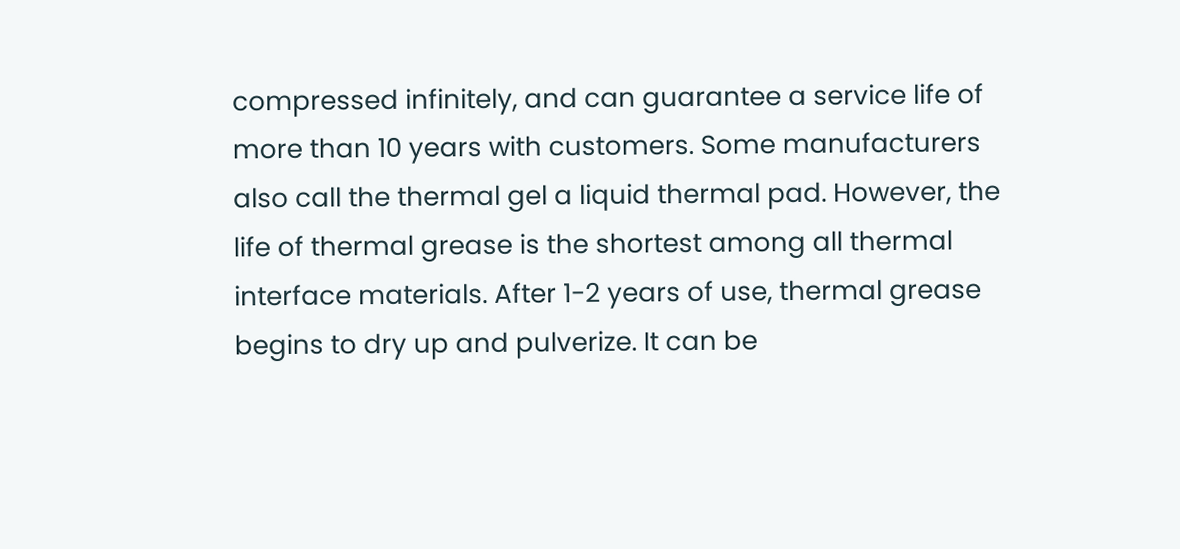compressed infinitely, and can guarantee a service life of more than 10 years with customers. Some manufacturers also call the thermal gel a liquid thermal pad. However, the life of thermal grease is the shortest among all thermal interface materials. After 1-2 years of use, thermal grease begins to dry up and pulverize. It can be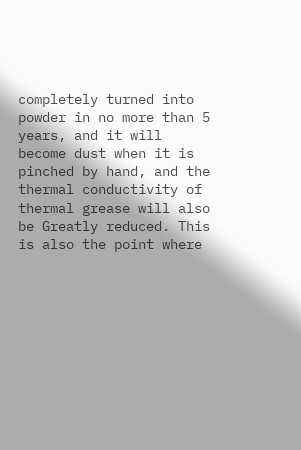completely turned into powder in no more than 5 years, and it will become dust when it is pinched by hand, and the thermal conductivity of thermal grease will also be Greatly reduced. This is also the point where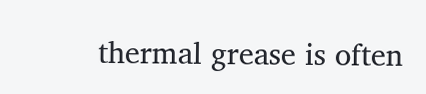thermal grease is often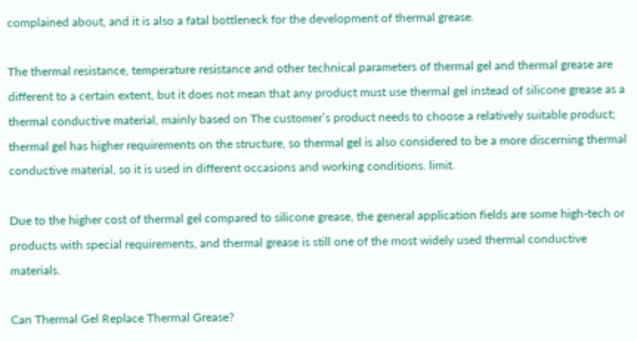complained about, and it is also a fatal bottleneck for the development of thermal grease.

The thermal resistance, temperature resistance and other technical parameters of thermal gel and thermal grease are different to a certain extent, but it does not mean that any product must use thermal gel instead of silicone grease as a thermal conductive material, mainly based on The customer’s product needs to choose a relatively suitable product; thermal gel has higher requirements on the structure, so thermal gel is also considered to be a more discerning thermal conductive material, so it is used in different occasions and working conditions. limit.

Due to the higher cost of thermal gel compared to silicone grease, the general application fields are some high-tech or products with special requirements, and thermal grease is still one of the most widely used thermal conductive materials.

Can Thermal Gel Replace Thermal Grease?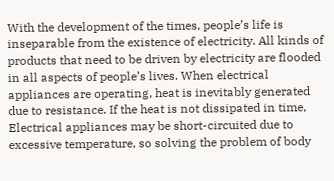With the development of the times, people’s life is inseparable from the existence of electricity. All kinds of products that need to be driven by electricity are flooded in all aspects of people’s lives. When electrical appliances are operating, heat is inevitably generated due to resistance. If the heat is not dissipated in time, Electrical appliances may be short-circuited due to excessive temperature, so solving the problem of body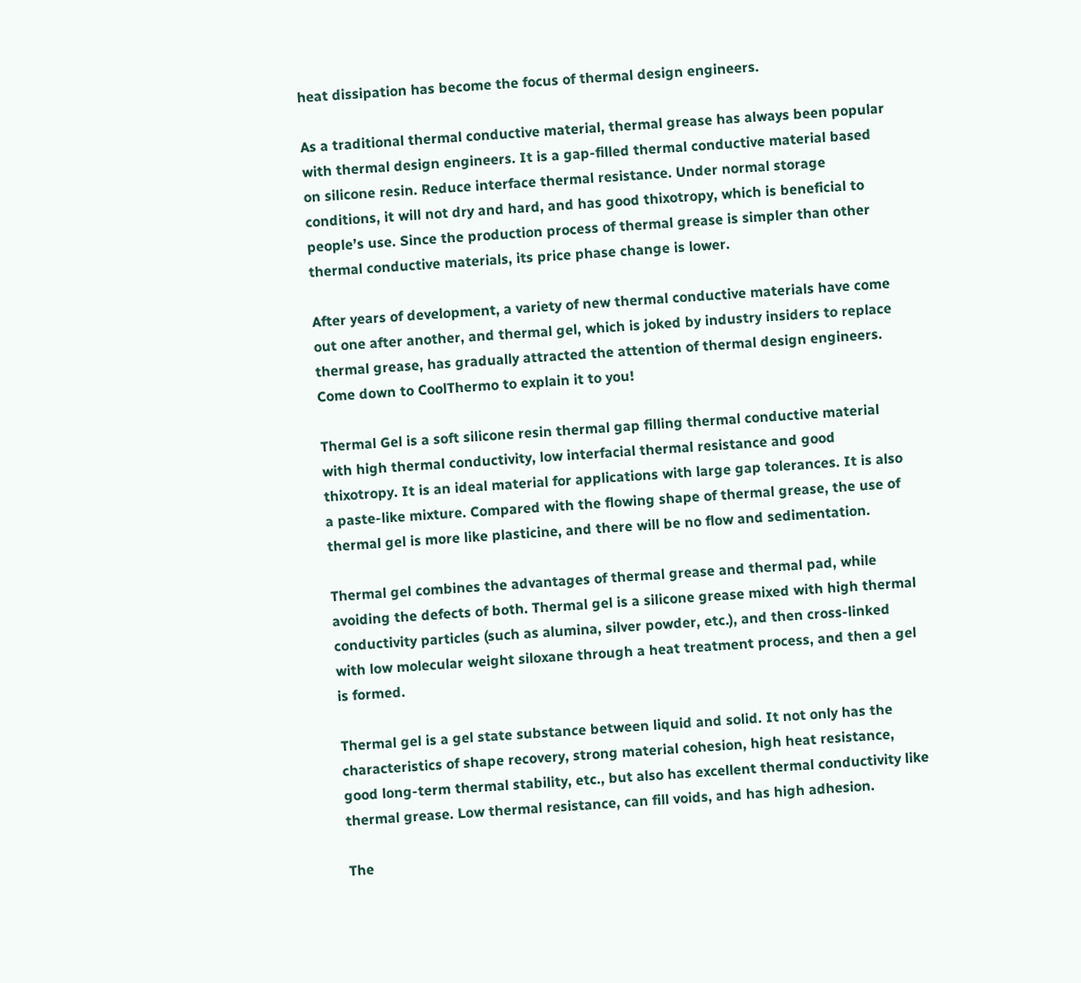heat dissipation has become the focus of thermal design engineers.

As a traditional thermal conductive material, thermal grease has always been popular with thermal design engineers. It is a gap-filled thermal conductive material based on silicone resin. Reduce interface thermal resistance. Under normal storage conditions, it will not dry and hard, and has good thixotropy, which is beneficial to people’s use. Since the production process of thermal grease is simpler than other thermal conductive materials, its price phase change is lower.

After years of development, a variety of new thermal conductive materials have come out one after another, and thermal gel, which is joked by industry insiders to replace thermal grease, has gradually attracted the attention of thermal design engineers. Come down to CoolThermo to explain it to you!

Thermal Gel is a soft silicone resin thermal gap filling thermal conductive material with high thermal conductivity, low interfacial thermal resistance and good thixotropy. It is an ideal material for applications with large gap tolerances. It is also a paste-like mixture. Compared with the flowing shape of thermal grease, the use of thermal gel is more like plasticine, and there will be no flow and sedimentation.

Thermal gel combines the advantages of thermal grease and thermal pad, while avoiding the defects of both. Thermal gel is a silicone grease mixed with high thermal conductivity particles (such as alumina, silver powder, etc.), and then cross-linked with low molecular weight siloxane through a heat treatment process, and then a gel is formed.

Thermal gel is a gel state substance between liquid and solid. It not only has the characteristics of shape recovery, strong material cohesion, high heat resistance, good long-term thermal stability, etc., but also has excellent thermal conductivity like thermal grease. Low thermal resistance, can fill voids, and has high adhesion.

The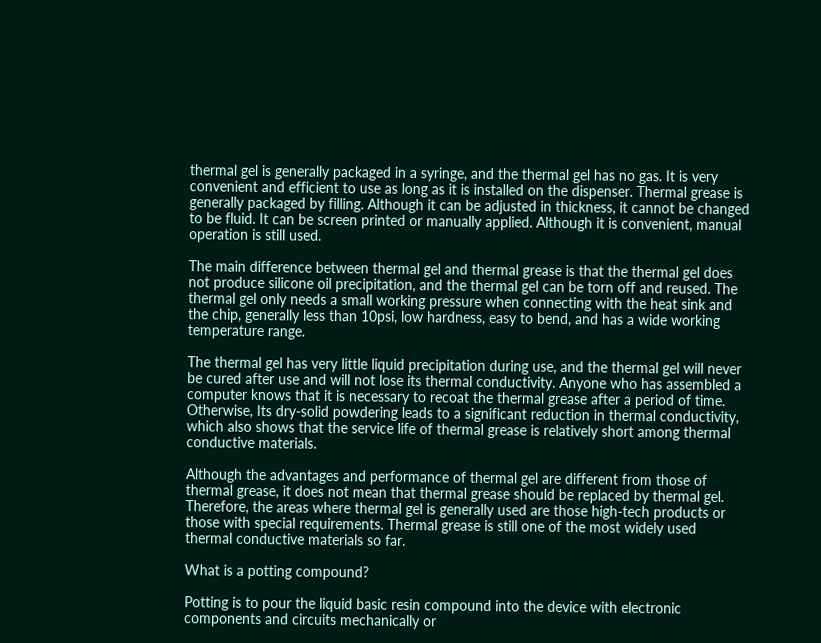thermal gel is generally packaged in a syringe, and the thermal gel has no gas. It is very convenient and efficient to use as long as it is installed on the dispenser. Thermal grease is generally packaged by filling. Although it can be adjusted in thickness, it cannot be changed to be fluid. It can be screen printed or manually applied. Although it is convenient, manual operation is still used.

The main difference between thermal gel and thermal grease is that the thermal gel does not produce silicone oil precipitation, and the thermal gel can be torn off and reused. The thermal gel only needs a small working pressure when connecting with the heat sink and the chip, generally less than 10psi, low hardness, easy to bend, and has a wide working temperature range.

The thermal gel has very little liquid precipitation during use, and the thermal gel will never be cured after use and will not lose its thermal conductivity. Anyone who has assembled a computer knows that it is necessary to recoat the thermal grease after a period of time. Otherwise, Its dry-solid powdering leads to a significant reduction in thermal conductivity, which also shows that the service life of thermal grease is relatively short among thermal conductive materials.

Although the advantages and performance of thermal gel are different from those of thermal grease, it does not mean that thermal grease should be replaced by thermal gel. Therefore, the areas where thermal gel is generally used are those high-tech products or those with special requirements. Thermal grease is still one of the most widely used thermal conductive materials so far.

What is a potting compound?

Potting is to pour the liquid basic resin compound into the device with electronic components and circuits mechanically or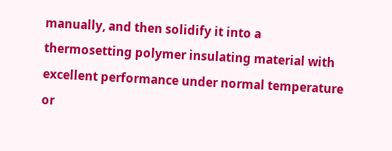manually, and then solidify it into a thermosetting polymer insulating material with excellent performance under normal temperature or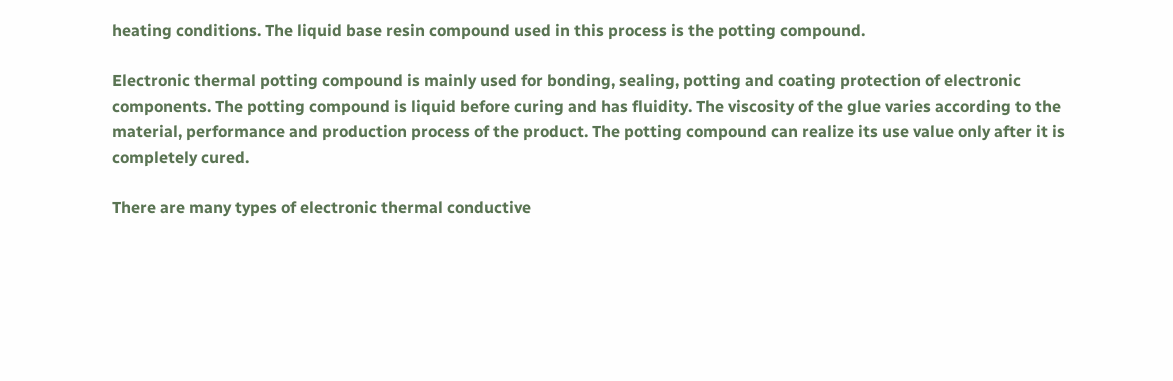heating conditions. The liquid base resin compound used in this process is the potting compound.

Electronic thermal potting compound is mainly used for bonding, sealing, potting and coating protection of electronic components. The potting compound is liquid before curing and has fluidity. The viscosity of the glue varies according to the material, performance and production process of the product. The potting compound can realize its use value only after it is completely cured.

There are many types of electronic thermal conductive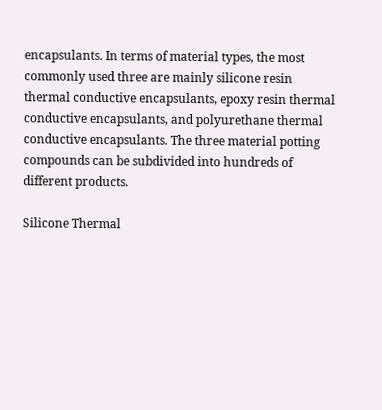encapsulants. In terms of material types, the most commonly used three are mainly silicone resin thermal conductive encapsulants, epoxy resin thermal conductive encapsulants, and polyurethane thermal conductive encapsulants. The three material potting compounds can be subdivided into hundreds of different products.

Silicone Thermal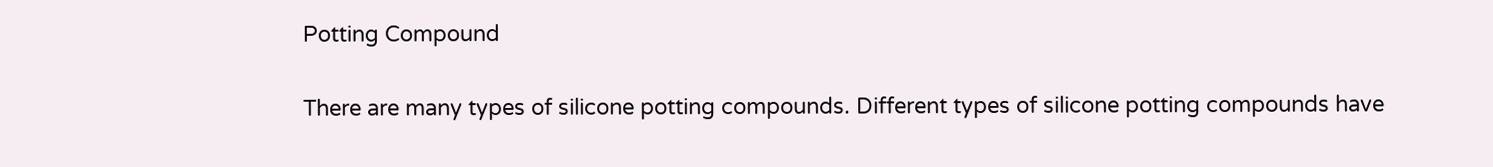Potting Compound

There are many types of silicone potting compounds. Different types of silicone potting compounds have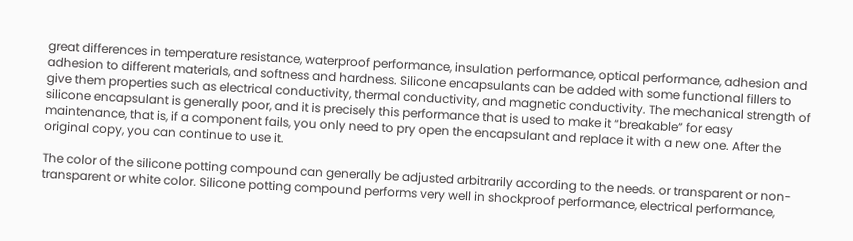great differences in temperature resistance, waterproof performance, insulation performance, optical performance, adhesion and adhesion to different materials, and softness and hardness. Silicone encapsulants can be added with some functional fillers to give them properties such as electrical conductivity, thermal conductivity, and magnetic conductivity. The mechanical strength of silicone encapsulant is generally poor, and it is precisely this performance that is used to make it “breakable” for easy maintenance, that is, if a component fails, you only need to pry open the encapsulant and replace it with a new one. After the original copy, you can continue to use it.

The color of the silicone potting compound can generally be adjusted arbitrarily according to the needs. or transparent or non-transparent or white color. Silicone potting compound performs very well in shockproof performance, electrical performance,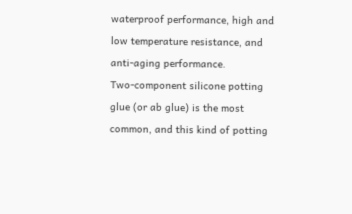waterproof performance, high and low temperature resistance, and anti-aging performance.
Two-component silicone potting glue (or ab glue) is the most common, and this kind of potting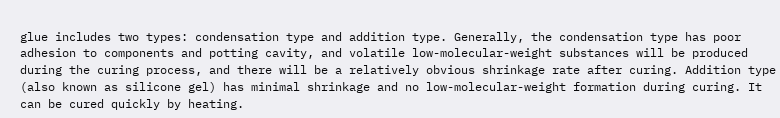glue includes two types: condensation type and addition type. Generally, the condensation type has poor adhesion to components and potting cavity, and volatile low-molecular-weight substances will be produced during the curing process, and there will be a relatively obvious shrinkage rate after curing. Addition type (also known as silicone gel) has minimal shrinkage and no low-molecular-weight formation during curing. It can be cured quickly by heating.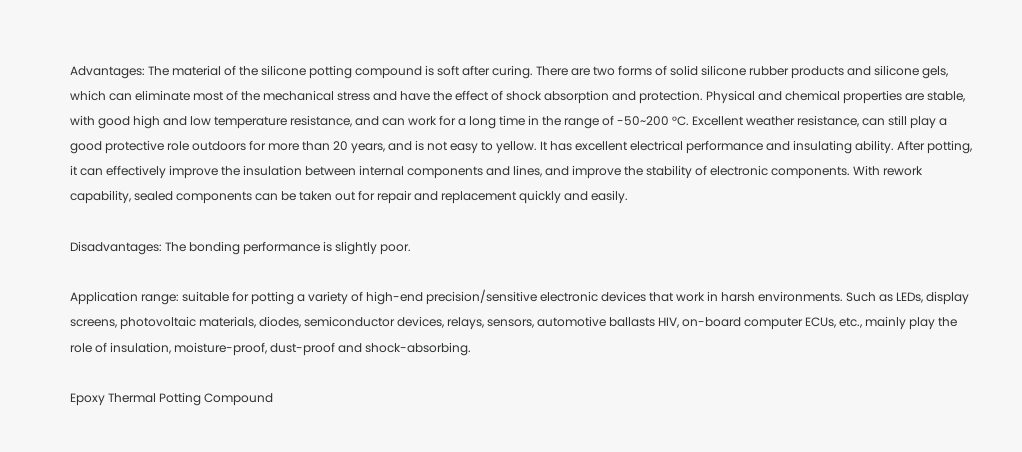Advantages: The material of the silicone potting compound is soft after curing. There are two forms of solid silicone rubber products and silicone gels, which can eliminate most of the mechanical stress and have the effect of shock absorption and protection. Physical and chemical properties are stable, with good high and low temperature resistance, and can work for a long time in the range of -50~200 °C. Excellent weather resistance, can still play a good protective role outdoors for more than 20 years, and is not easy to yellow. It has excellent electrical performance and insulating ability. After potting, it can effectively improve the insulation between internal components and lines, and improve the stability of electronic components. With rework capability, sealed components can be taken out for repair and replacement quickly and easily.

Disadvantages: The bonding performance is slightly poor.

Application range: suitable for potting a variety of high-end precision/sensitive electronic devices that work in harsh environments. Such as LEDs, display screens, photovoltaic materials, diodes, semiconductor devices, relays, sensors, automotive ballasts HIV, on-board computer ECUs, etc., mainly play the role of insulation, moisture-proof, dust-proof and shock-absorbing.

Epoxy Thermal Potting Compound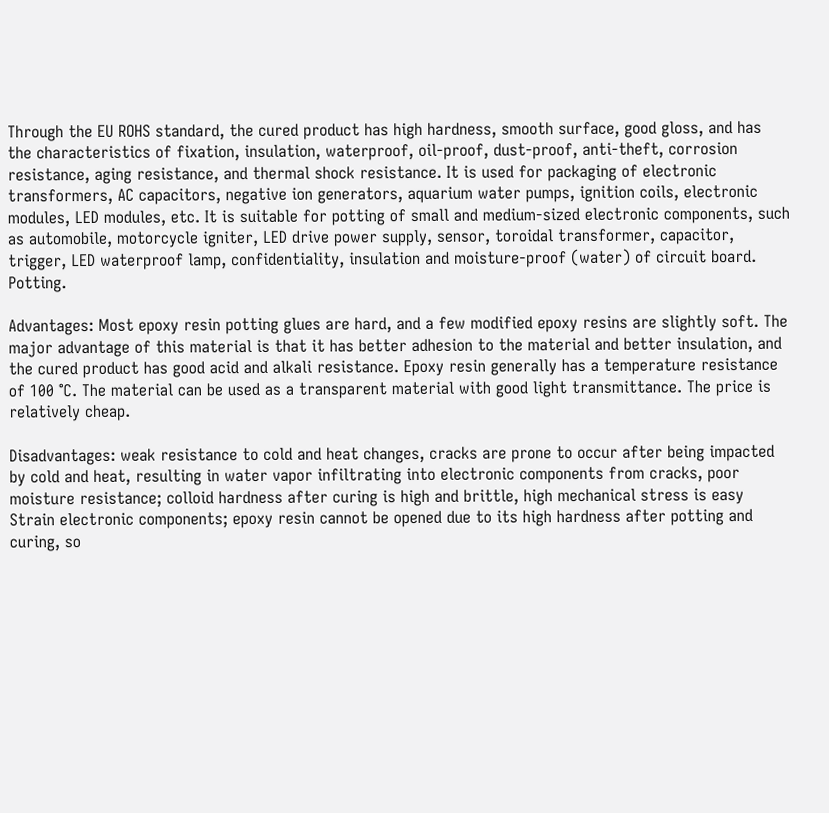Through the EU ROHS standard, the cured product has high hardness, smooth surface, good gloss, and has the characteristics of fixation, insulation, waterproof, oil-proof, dust-proof, anti-theft, corrosion resistance, aging resistance, and thermal shock resistance. It is used for packaging of electronic transformers, AC capacitors, negative ion generators, aquarium water pumps, ignition coils, electronic modules, LED modules, etc. It is suitable for potting of small and medium-sized electronic components, such as automobile, motorcycle igniter, LED drive power supply, sensor, toroidal transformer, capacitor, trigger, LED waterproof lamp, confidentiality, insulation and moisture-proof (water) of circuit board. Potting.

Advantages: Most epoxy resin potting glues are hard, and a few modified epoxy resins are slightly soft. The major advantage of this material is that it has better adhesion to the material and better insulation, and the cured product has good acid and alkali resistance. Epoxy resin generally has a temperature resistance of 100 ℃. The material can be used as a transparent material with good light transmittance. The price is relatively cheap.

Disadvantages: weak resistance to cold and heat changes, cracks are prone to occur after being impacted by cold and heat, resulting in water vapor infiltrating into electronic components from cracks, poor moisture resistance; colloid hardness after curing is high and brittle, high mechanical stress is easy Strain electronic components; epoxy resin cannot be opened due to its high hardness after potting and curing, so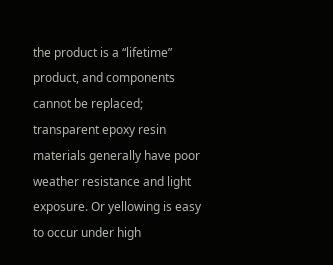the product is a “lifetime” product, and components cannot be replaced; transparent epoxy resin materials generally have poor weather resistance and light exposure. Or yellowing is easy to occur under high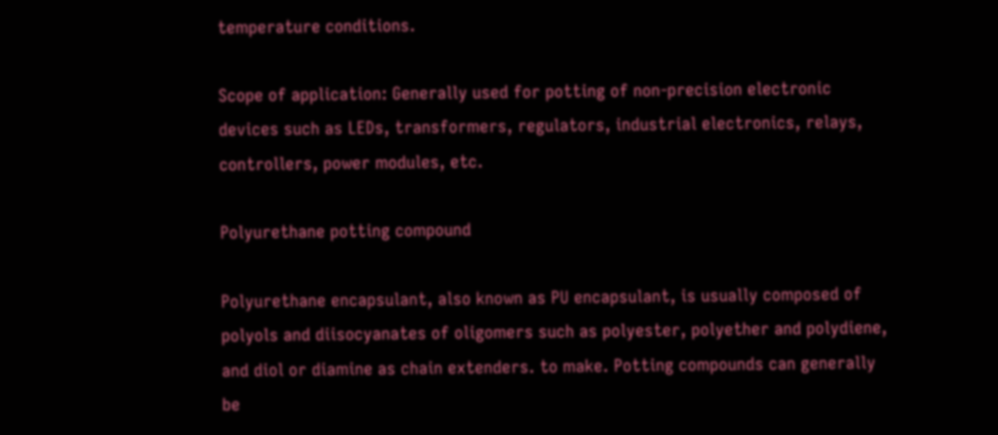temperature conditions.

Scope of application: Generally used for potting of non-precision electronic devices such as LEDs, transformers, regulators, industrial electronics, relays, controllers, power modules, etc.

Polyurethane potting compound

Polyurethane encapsulant, also known as PU encapsulant, is usually composed of polyols and diisocyanates of oligomers such as polyester, polyether and polydiene, and diol or diamine as chain extenders. to make. Potting compounds can generally be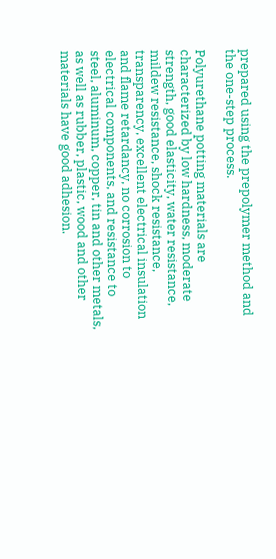prepared using the prepolymer method and the one-step process.

Polyurethane potting materials are characterized by low hardness, moderate strength, good elasticity, water resistance, mildew resistance, shock resistance, transparency, excellent electrical insulation and flame retardancy, no corrosion to electrical components, and resistance to steel, aluminum, copper, tin and other metals, as well as rubber, plastic, wood and other materials have good adhesion.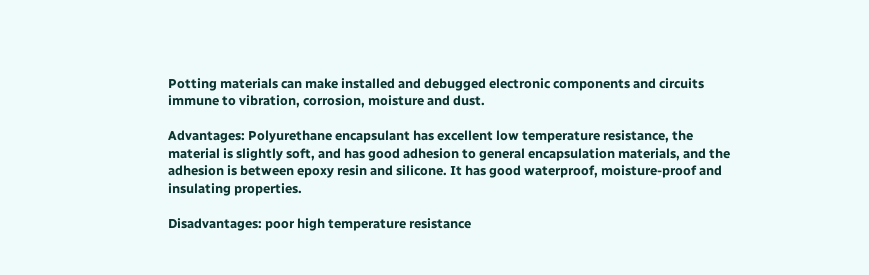Potting materials can make installed and debugged electronic components and circuits immune to vibration, corrosion, moisture and dust.

Advantages: Polyurethane encapsulant has excellent low temperature resistance, the material is slightly soft, and has good adhesion to general encapsulation materials, and the adhesion is between epoxy resin and silicone. It has good waterproof, moisture-proof and insulating properties.

Disadvantages: poor high temperature resistance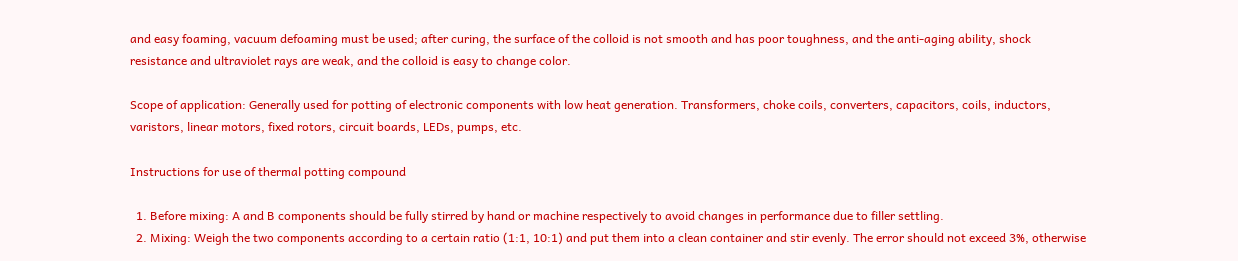and easy foaming, vacuum defoaming must be used; after curing, the surface of the colloid is not smooth and has poor toughness, and the anti-aging ability, shock resistance and ultraviolet rays are weak, and the colloid is easy to change color.

Scope of application: Generally used for potting of electronic components with low heat generation. Transformers, choke coils, converters, capacitors, coils, inductors, varistors, linear motors, fixed rotors, circuit boards, LEDs, pumps, etc.

Instructions for use of thermal potting compound

  1. Before mixing: A and B components should be fully stirred by hand or machine respectively to avoid changes in performance due to filler settling.
  2. Mixing: Weigh the two components according to a certain ratio (1:1, 10:1) and put them into a clean container and stir evenly. The error should not exceed 3%, otherwise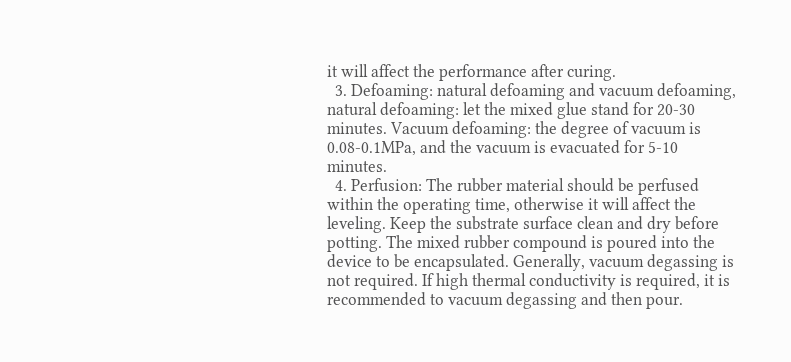it will affect the performance after curing.
  3. Defoaming: natural defoaming and vacuum defoaming, natural defoaming: let the mixed glue stand for 20-30 minutes. Vacuum defoaming: the degree of vacuum is 0.08-0.1MPa, and the vacuum is evacuated for 5-10 minutes.
  4. Perfusion: The rubber material should be perfused within the operating time, otherwise it will affect the leveling. Keep the substrate surface clean and dry before potting. The mixed rubber compound is poured into the device to be encapsulated. Generally, vacuum degassing is not required. If high thermal conductivity is required, it is recommended to vacuum degassing and then pour.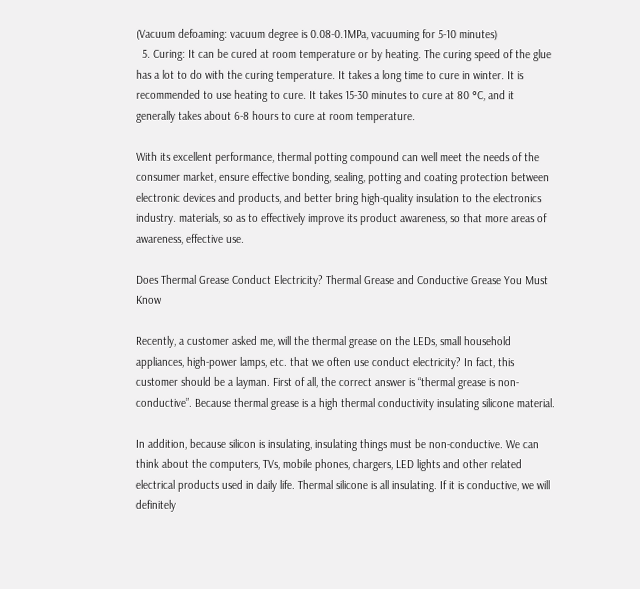(Vacuum defoaming: vacuum degree is 0.08-0.1MPa, vacuuming for 5-10 minutes)
  5. Curing: It can be cured at room temperature or by heating. The curing speed of the glue has a lot to do with the curing temperature. It takes a long time to cure in winter. It is recommended to use heating to cure. It takes 15-30 minutes to cure at 80 °C, and it generally takes about 6-8 hours to cure at room temperature.

With its excellent performance, thermal potting compound can well meet the needs of the consumer market, ensure effective bonding, sealing, potting and coating protection between electronic devices and products, and better bring high-quality insulation to the electronics industry. materials, so as to effectively improve its product awareness, so that more areas of awareness, effective use.

Does Thermal Grease Conduct Electricity? Thermal Grease and Conductive Grease You Must Know

Recently, a customer asked me, will the thermal grease on the LEDs, small household appliances, high-power lamps, etc. that we often use conduct electricity? In fact, this customer should be a layman. First of all, the correct answer is “thermal grease is non-conductive”. Because thermal grease is a high thermal conductivity insulating silicone material.

In addition, because silicon is insulating, insulating things must be non-conductive. We can think about the computers, TVs, mobile phones, chargers, LED lights and other related electrical products used in daily life. Thermal silicone is all insulating. If it is conductive, we will definitely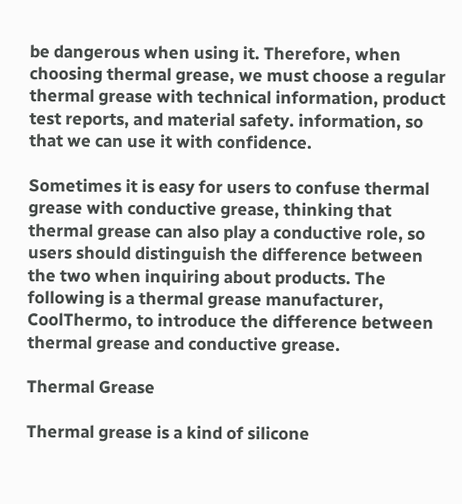be dangerous when using it. Therefore, when choosing thermal grease, we must choose a regular thermal grease with technical information, product test reports, and material safety. information, so that we can use it with confidence.

Sometimes it is easy for users to confuse thermal grease with conductive grease, thinking that thermal grease can also play a conductive role, so users should distinguish the difference between the two when inquiring about products. The following is a thermal grease manufacturer, CoolThermo, to introduce the difference between thermal grease and conductive grease.

Thermal Grease

Thermal grease is a kind of silicone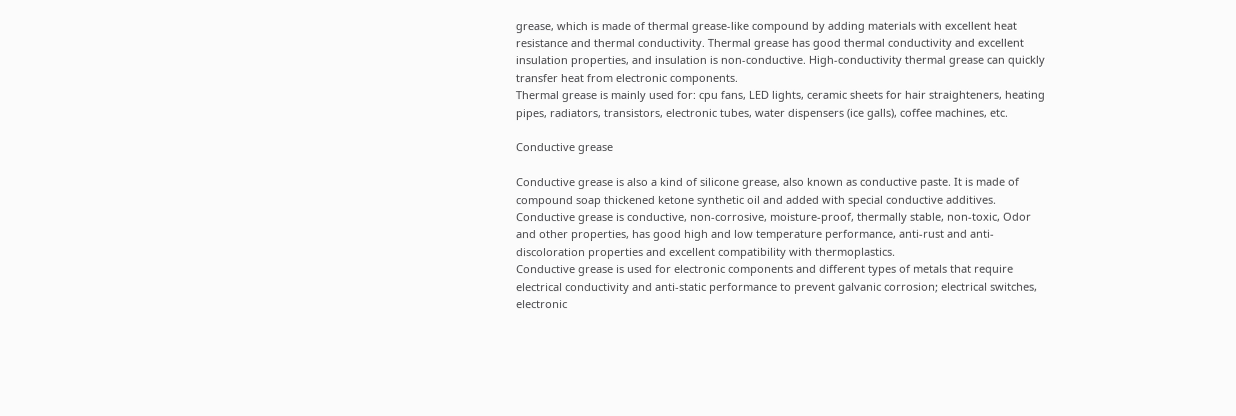grease, which is made of thermal grease-like compound by adding materials with excellent heat resistance and thermal conductivity. Thermal grease has good thermal conductivity and excellent insulation properties, and insulation is non-conductive. High-conductivity thermal grease can quickly transfer heat from electronic components.
Thermal grease is mainly used for: cpu fans, LED lights, ceramic sheets for hair straighteners, heating pipes, radiators, transistors, electronic tubes, water dispensers (ice galls), coffee machines, etc.

Conductive grease

Conductive grease is also a kind of silicone grease, also known as conductive paste. It is made of compound soap thickened ketone synthetic oil and added with special conductive additives. Conductive grease is conductive, non-corrosive, moisture-proof, thermally stable, non-toxic, Odor and other properties, has good high and low temperature performance, anti-rust and anti-discoloration properties and excellent compatibility with thermoplastics.
Conductive grease is used for electronic components and different types of metals that require electrical conductivity and anti-static performance to prevent galvanic corrosion; electrical switches, electronic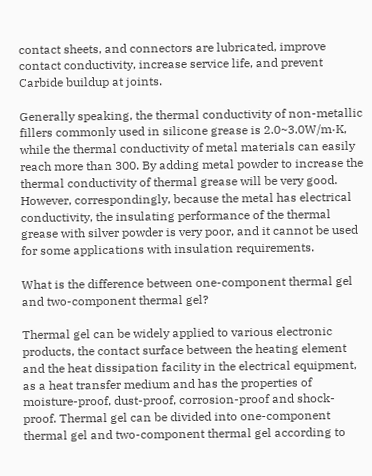contact sheets, and connectors are lubricated, improve contact conductivity, increase service life, and prevent Carbide buildup at joints.

Generally speaking, the thermal conductivity of non-metallic fillers commonly used in silicone grease is 2.0~3.0W/m·K, while the thermal conductivity of metal materials can easily reach more than 300. By adding metal powder to increase the thermal conductivity of thermal grease will be very good. However, correspondingly, because the metal has electrical conductivity, the insulating performance of the thermal grease with silver powder is very poor, and it cannot be used for some applications with insulation requirements.

What is the difference between one-component thermal gel and two-component thermal gel?

Thermal gel can be widely applied to various electronic products, the contact surface between the heating element and the heat dissipation facility in the electrical equipment, as a heat transfer medium and has the properties of moisture-proof, dust-proof, corrosion-proof and shock-proof. Thermal gel can be divided into one-component thermal gel and two-component thermal gel according to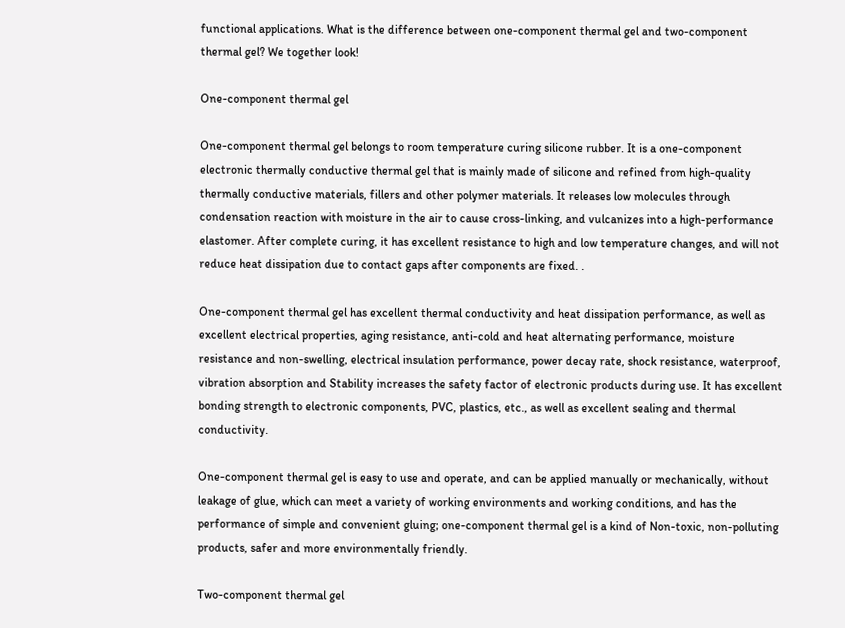functional applications. What is the difference between one-component thermal gel and two-component thermal gel? We together look!

One-component thermal gel

One-component thermal gel belongs to room temperature curing silicone rubber. It is a one-component electronic thermally conductive thermal gel that is mainly made of silicone and refined from high-quality thermally conductive materials, fillers and other polymer materials. It releases low molecules through condensation reaction with moisture in the air to cause cross-linking, and vulcanizes into a high-performance elastomer. After complete curing, it has excellent resistance to high and low temperature changes, and will not reduce heat dissipation due to contact gaps after components are fixed. .

One-component thermal gel has excellent thermal conductivity and heat dissipation performance, as well as excellent electrical properties, aging resistance, anti-cold and heat alternating performance, moisture resistance and non-swelling, electrical insulation performance, power decay rate, shock resistance, waterproof, vibration absorption and Stability increases the safety factor of electronic products during use. It has excellent bonding strength to electronic components, PVC, plastics, etc., as well as excellent sealing and thermal conductivity.

One-component thermal gel is easy to use and operate, and can be applied manually or mechanically, without leakage of glue, which can meet a variety of working environments and working conditions, and has the performance of simple and convenient gluing; one-component thermal gel is a kind of Non-toxic, non-polluting products, safer and more environmentally friendly.

Two-component thermal gel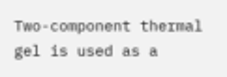Two-component thermal gel is used as a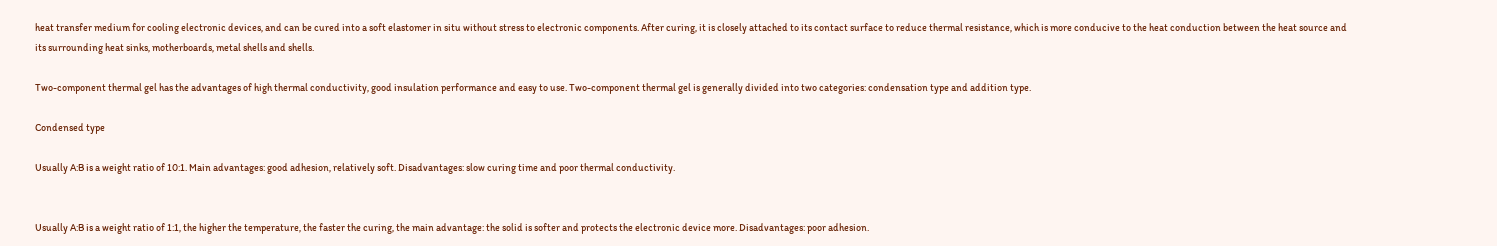heat transfer medium for cooling electronic devices, and can be cured into a soft elastomer in situ without stress to electronic components. After curing, it is closely attached to its contact surface to reduce thermal resistance, which is more conducive to the heat conduction between the heat source and its surrounding heat sinks, motherboards, metal shells and shells.

Two-component thermal gel has the advantages of high thermal conductivity, good insulation performance and easy to use. Two-component thermal gel is generally divided into two categories: condensation type and addition type.

Condensed type

Usually A:B is a weight ratio of 10:1. Main advantages: good adhesion, relatively soft. Disadvantages: slow curing time and poor thermal conductivity.


Usually A:B is a weight ratio of 1:1, the higher the temperature, the faster the curing, the main advantage: the solid is softer and protects the electronic device more. Disadvantages: poor adhesion.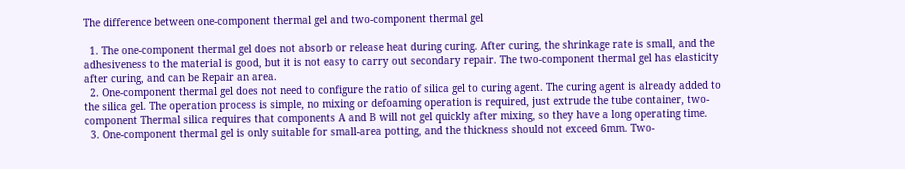The difference between one-component thermal gel and two-component thermal gel

  1. The one-component thermal gel does not absorb or release heat during curing. After curing, the shrinkage rate is small, and the adhesiveness to the material is good, but it is not easy to carry out secondary repair. The two-component thermal gel has elasticity after curing, and can be Repair an area.
  2. One-component thermal gel does not need to configure the ratio of silica gel to curing agent. The curing agent is already added to the silica gel. The operation process is simple, no mixing or defoaming operation is required, just extrude the tube container, two-component Thermal silica requires that components A and B will not gel quickly after mixing, so they have a long operating time.
  3. One-component thermal gel is only suitable for small-area potting, and the thickness should not exceed 6mm. Two-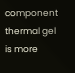component thermal gel is more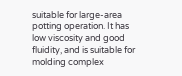suitable for large-area potting operation. It has low viscosity and good fluidity, and is suitable for molding complex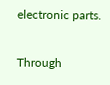electronic parts.

Through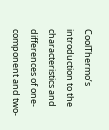CoolThermo’s introduction to the characteristics and differences of one-component and two-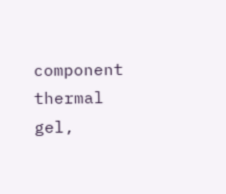component thermal gel,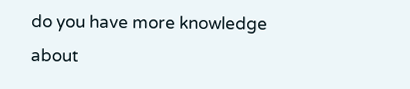do you have more knowledge about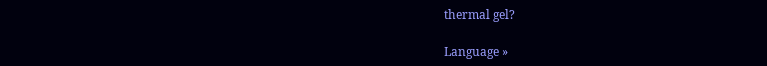thermal gel?

Language »